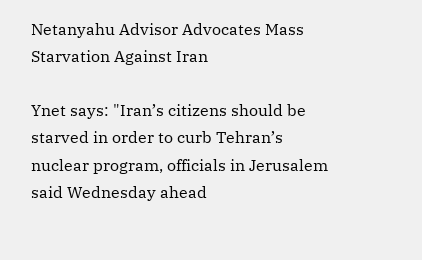Netanyahu Advisor Advocates Mass Starvation Against Iran

Ynet says: "Iran’s citizens should be starved in order to curb Tehran’s nuclear program, officials in Jerusalem said Wednesday ahead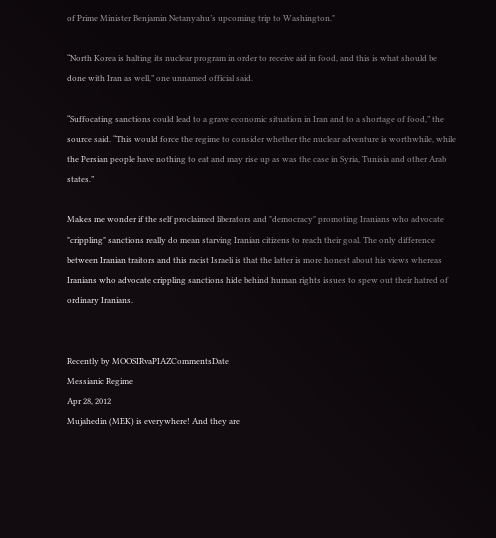of Prime Minister Benjamin Netanyahu’s upcoming trip to Washington."

“North Korea is halting its nuclear program in order to receive aid in food, and this is what should be done with Iran as well,” one unnamed official said.

“Suffocating sanctions could lead to a grave economic situation in Iran and to a shortage of food,” the source said. “This would force the regime to consider whether the nuclear adventure is worthwhile, while the Persian people have nothing to eat and may rise up as was the case in Syria, Tunisia and other Arab states.”

Makes me wonder if the self proclaimed liberators and "democracy" promoting Iranians who advocate "crippling" sanctions really do mean starving Iranian citizens to reach their goal. The only difference between Iranian traitors and this racist Israeli is that the latter is more honest about his views whereas Iranians who advocate crippling sanctions hide behind human rights issues to spew out their hatred of ordinary Iranians.


Recently by MOOSIRvaPIAZCommentsDate
Messianic Regime
Apr 28, 2012
Mujahedin (MEK) is everywhere! And they are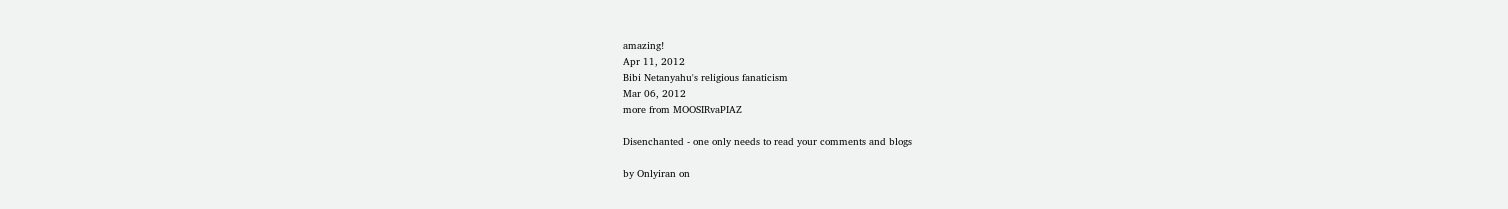amazing!
Apr 11, 2012
Bibi Netanyahu's religious fanaticism
Mar 06, 2012
more from MOOSIRvaPIAZ

Disenchanted - one only needs to read your comments and blogs

by Onlyiran on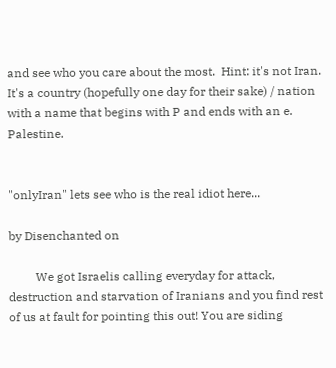and see who you care about the most.  Hint: it's not Iran.  It's a country (hopefully one day for their sake) / nation with a name that begins with P and ends with an e. Palestine.


"onlyIran" lets see who is the real idiot here...

by Disenchanted on

         We got Israelis calling everyday for attack, destruction and starvation of Iranians and you find rest of us at fault for pointing this out! You are siding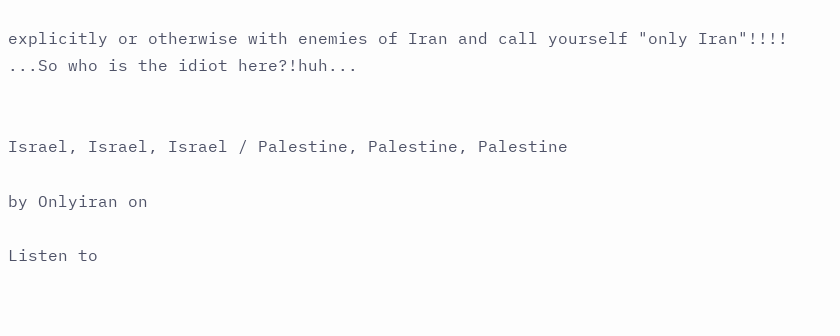explicitly or otherwise with enemies of Iran and call yourself "only Iran"!!!! ...So who is the idiot here?!huh...


Israel, Israel, Israel / Palestine, Palestine, Palestine

by Onlyiran on

Listen to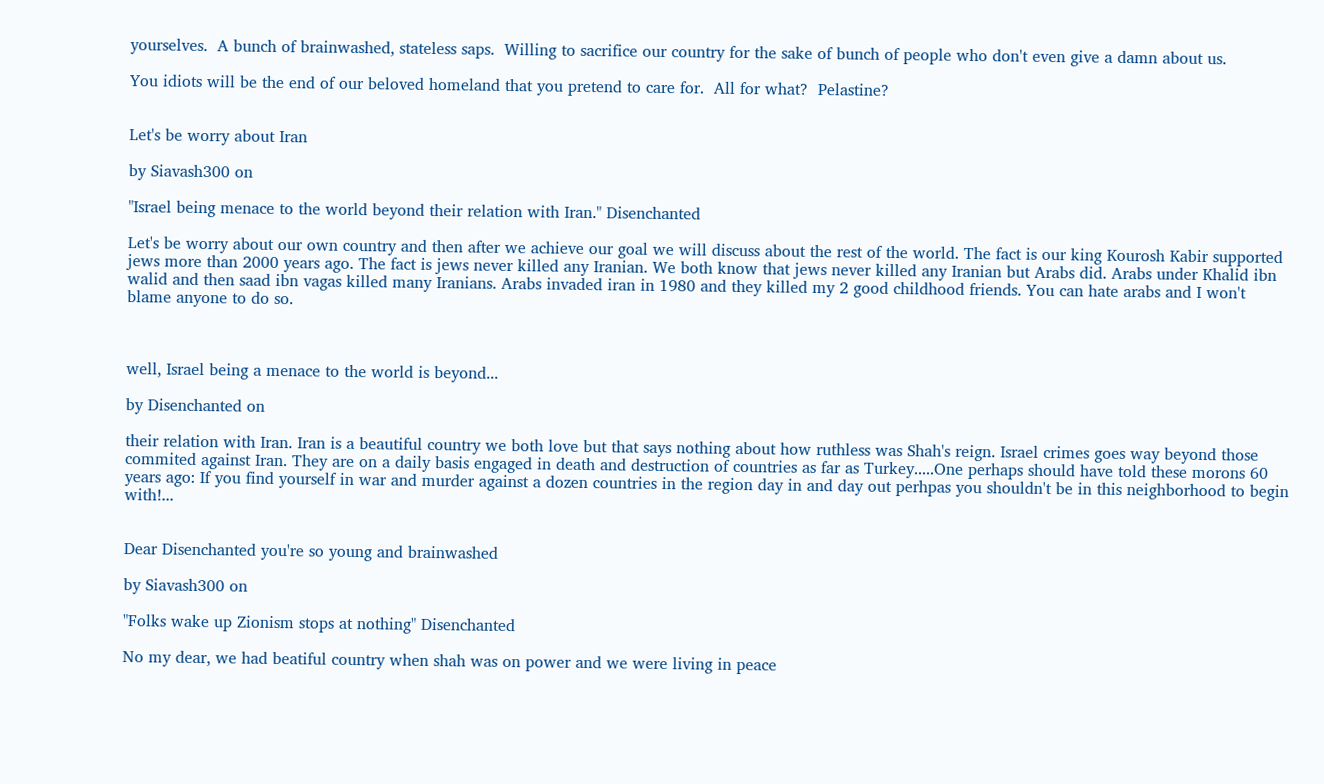yourselves.  A bunch of brainwashed, stateless saps.  Willing to sacrifice our country for the sake of bunch of people who don't even give a damn about us.

You idiots will be the end of our beloved homeland that you pretend to care for.  All for what?  Pelastine?


Let's be worry about Iran

by Siavash300 on

"Israel being menace to the world beyond their relation with Iran." Disenchanted

Let's be worry about our own country and then after we achieve our goal we will discuss about the rest of the world. The fact is our king Kourosh Kabir supported jews more than 2000 years ago. The fact is jews never killed any Iranian. We both know that jews never killed any Iranian but Arabs did. Arabs under Khalid ibn walid and then saad ibn vagas killed many Iranians. Arabs invaded iran in 1980 and they killed my 2 good childhood friends. You can hate arabs and I won't blame anyone to do so.



well, Israel being a menace to the world is beyond...

by Disenchanted on

their relation with Iran. Iran is a beautiful country we both love but that says nothing about how ruthless was Shah's reign. Israel crimes goes way beyond those commited against Iran. They are on a daily basis engaged in death and destruction of countries as far as Turkey.....One perhaps should have told these morons 60 years ago: If you find yourself in war and murder against a dozen countries in the region day in and day out perhpas you shouldn't be in this neighborhood to begin with!...


Dear Disenchanted you're so young and brainwashed

by Siavash300 on

"Folks wake up Zionism stops at nothing" Disenchanted

No my dear, we had beatiful country when shah was on power and we were living in peace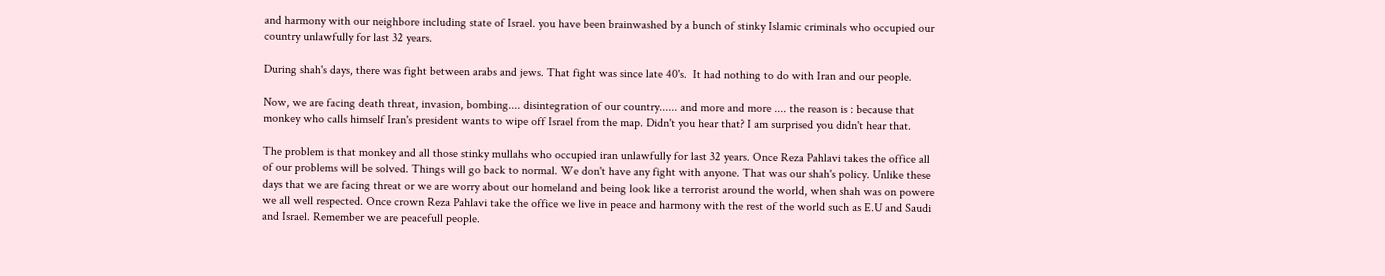and harmony with our neighbore including state of Israel. you have been brainwashed by a bunch of stinky Islamic criminals who occupied our country unlawfully for last 32 years.

During shah's days, there was fight between arabs and jews. That fight was since late 40's.  It had nothing to do with Iran and our people.

Now, we are facing death threat, invasion, bombing.... disintegration of our country...... and more and more .... the reason is : because that monkey who calls himself Iran's president wants to wipe off Israel from the map. Didn't you hear that? I am surprised you didn't hear that.

The problem is that monkey and all those stinky mullahs who occupied iran unlawfully for last 32 years. Once Reza Pahlavi takes the office all of our problems will be solved. Things will go back to normal. We don't have any fight with anyone. That was our shah's policy. Unlike these days that we are facing threat or we are worry about our homeland and being look like a terrorist around the world, when shah was on powere we all well respected. Once crown Reza Pahlavi take the office we live in peace and harmony with the rest of the world such as E.U and Saudi and Israel. Remember we are peacefull people.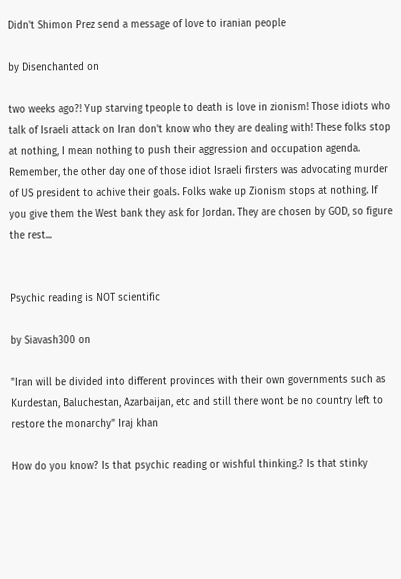Didn't Shimon Prez send a message of love to iranian people

by Disenchanted on

two weeks ago?! Yup starving tpeople to death is love in zionism! Those idiots who talk of Israeli attack on Iran don't know who they are dealing with! These folks stop at nothing, I mean nothing to push their aggression and occupation agenda. Remember, the other day one of those idiot Israeli firsters was advocating murder of US president to achive their goals. Folks wake up Zionism stops at nothing. If you give them the West bank they ask for Jordan. They are chosen by GOD, so figure the rest...


Psychic reading is NOT scientific

by Siavash300 on

"Iran will be divided into different provinces with their own governments such as Kurdestan, Baluchestan, Azarbaijan, etc and still there wont be no country left to restore the monarchy" Iraj khan

How do you know? Is that psychic reading or wishful thinking.? Is that stinky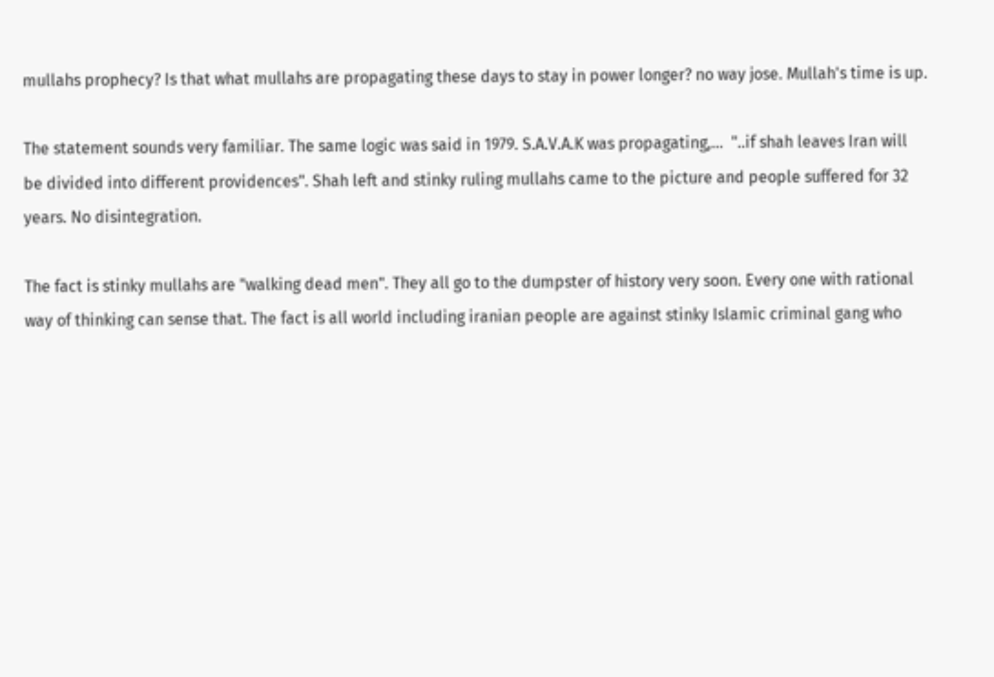mullahs prophecy? Is that what mullahs are propagating these days to stay in power longer? no way jose. Mullah's time is up.

The statement sounds very familiar. The same logic was said in 1979. S.A.V.A.K was propagating,...  "..if shah leaves Iran will be divided into different providences". Shah left and stinky ruling mullahs came to the picture and people suffered for 32 years. No disintegration.

The fact is stinky mullahs are "walking dead men". They all go to the dumpster of history very soon. Every one with rational way of thinking can sense that. The fact is all world including iranian people are against stinky Islamic criminal gang who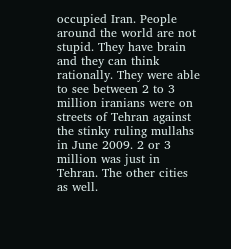occupied Iran. People around the world are not stupid. They have brain and they can think rationally. They were able to see between 2 to 3 million iranians were on streets of Tehran against the stinky ruling mullahs in June 2009. 2 or 3 million was just in Tehran. The other cities as well.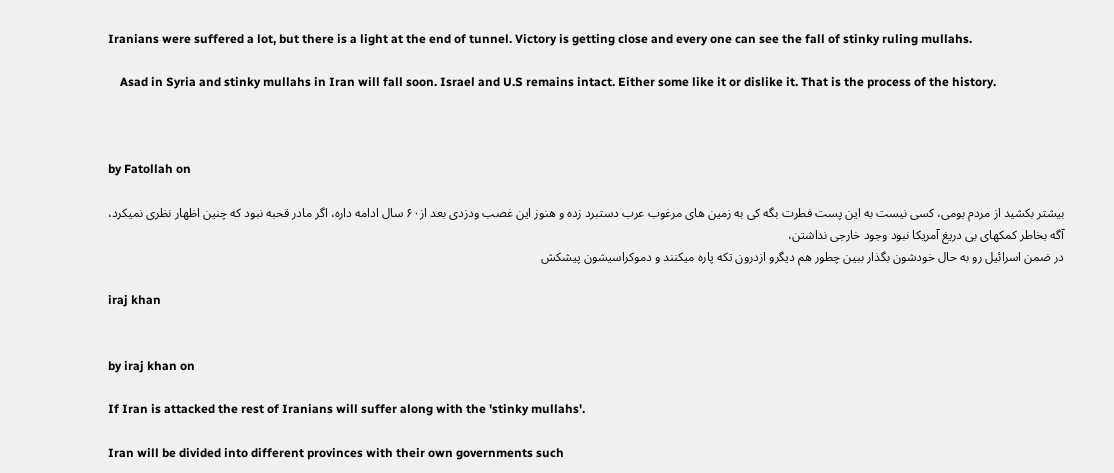Iranians were suffered a lot, but there is a light at the end of tunnel. Victory is getting close and every one can see the fall of stinky ruling mullahs.

    Asad in Syria and stinky mullahs in Iran will fall soon. Israel and U.S remains intact. Either some like it or dislike it. That is the process of the history.



by Fatollah on

بیشتر بکشید از مردم بومی، کسی نیست به این پست فطرت بگه کی به زمین های مرغوب عرب دستبرد زده و هنوز این غصب ودزدی بعد از۶۰ سال ادامه داره، اگر مادر قحبه نبود که چنین اظهار نظری نمیکرد،
آگه بخاطر کمکهای بی دریغ آمریکا نبود وجود خارجی نداشتن،
در ضمن اسرائیل رو به حال خودشون بگذار ببین چطور هم دیگرو ازدرون تکه پاره میکنند و دموکراسیشون پیشکش

iraj khan


by iraj khan on

If Iran is attacked the rest of Iranians will suffer along with the 'stinky mullahs'.

Iran will be divided into different provinces with their own governments such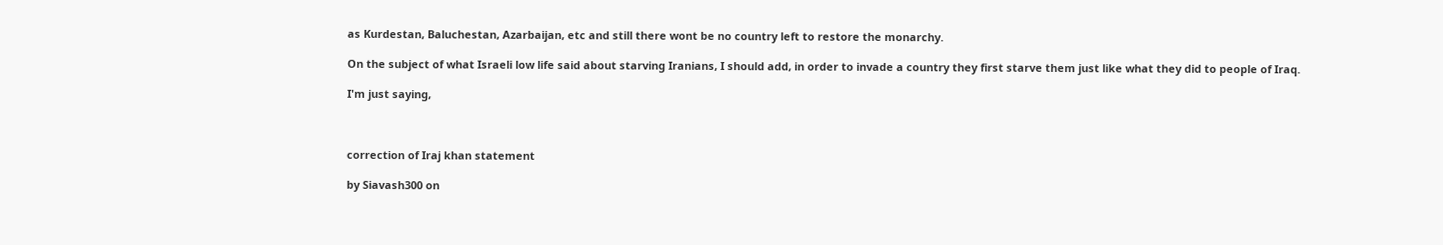as Kurdestan, Baluchestan, Azarbaijan, etc and still there wont be no country left to restore the monarchy.

On the subject of what Israeli low life said about starving Iranians, I should add, in order to invade a country they first starve them just like what they did to people of Iraq.

I'm just saying,



correction of Iraj khan statement

by Siavash300 on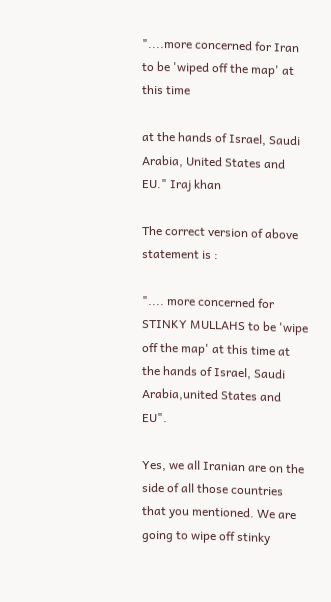"....more concerned for Iran to be 'wiped off the map' at this time

at the hands of Israel, Saudi Arabia, United States and EU." Iraj khan

The correct version of above statement is :

".... more concerned for STINKY MULLAHS to be 'wipe off the map' at this time at the hands of Israel, Saudi Arabia,united States and EU".

Yes, we all Iranian are on the side of all those countries that you mentioned. We are going to wipe off stinky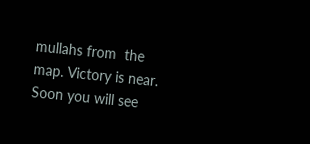mullahs from  the map. Victory is near. Soon you will see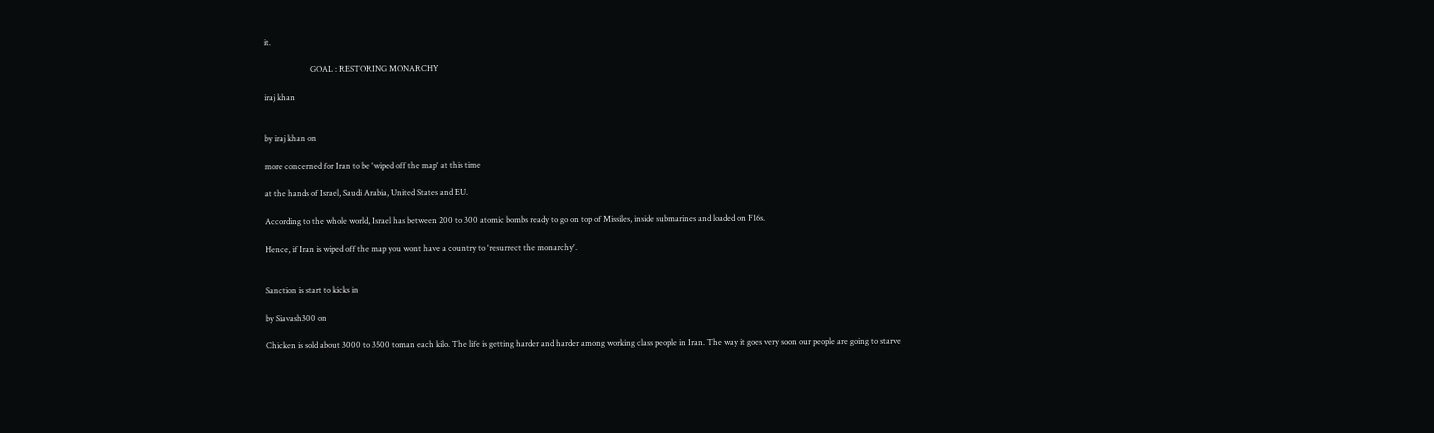it.

                       GOAL : RESTORING MONARCHY

iraj khan


by iraj khan on

more concerned for Iran to be 'wiped off the map' at this time

at the hands of Israel, Saudi Arabia, United States and EU.

According to the whole world, Israel has between 200 to 300 atomic bombs ready to go on top of Missiles, inside submarines and loaded on F16s.

Hence, if Iran is wiped off the map you wont have a country to 'resurrect the monarchy'.


Sanction is start to kicks in

by Siavash300 on

Chicken is sold about 3000 to 3500 toman each kilo. The life is getting harder and harder among working class people in Iran. The way it goes very soon our people are going to starve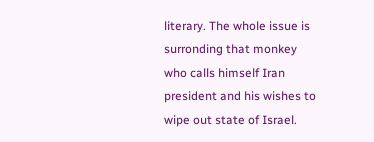literary. The whole issue is surronding that monkey who calls himself Iran president and his wishes to wipe out state of Israel.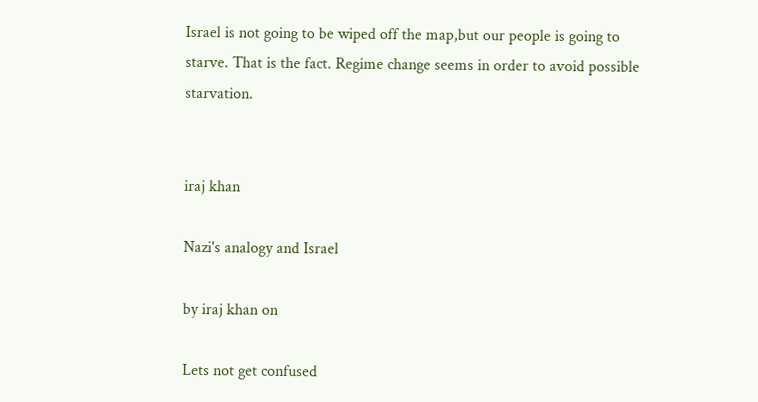Israel is not going to be wiped off the map,but our people is going to starve. That is the fact. Regime change seems in order to avoid possible starvation.


iraj khan

Nazi's analogy and Israel

by iraj khan on

Lets not get confused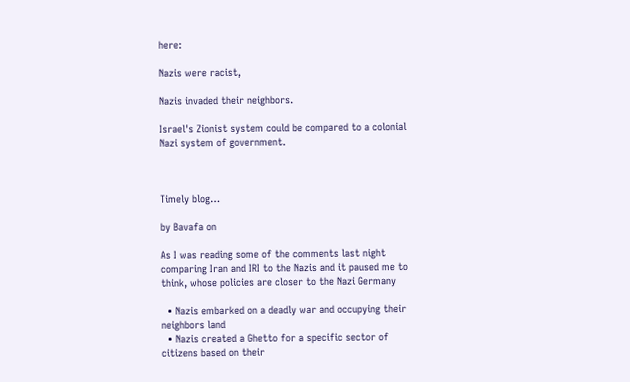here:

Nazis were racist,

Nazis invaded their neighbors.

Israel's Zionist system could be compared to a colonial Nazi system of government.



Timely blog…

by Bavafa on

As I was reading some of the comments last night comparing Iran and IRI to the Nazis and it paused me to think, whose policies are closer to the Nazi Germany

  • Nazis embarked on a deadly war and occupying their neighbors land
  • Nazis created a Ghetto for a specific sector of citizens based on their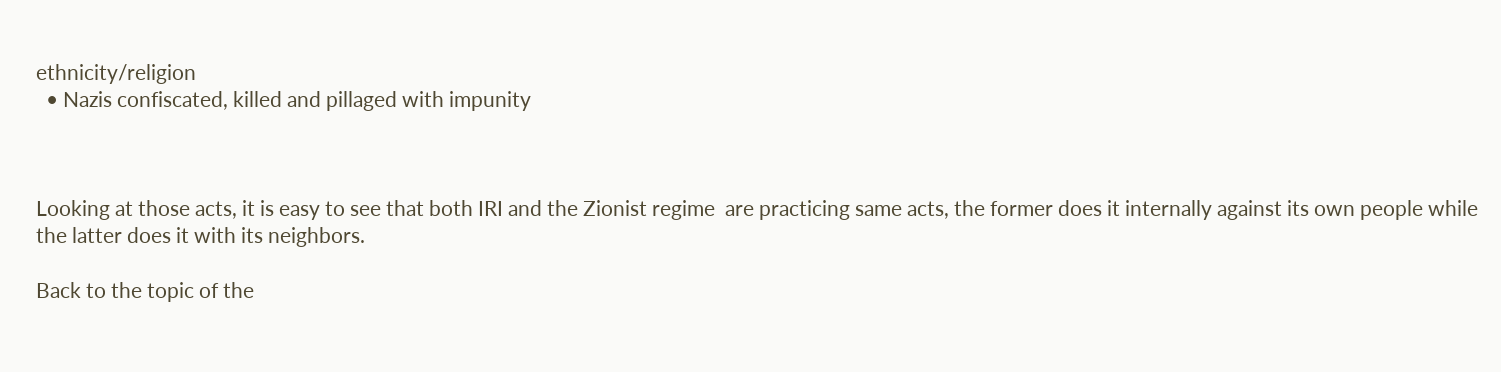ethnicity/religion
  • Nazis confiscated, killed and pillaged with impunity



Looking at those acts, it is easy to see that both IRI and the Zionist regime  are practicing same acts, the former does it internally against its own people while the latter does it with its neighbors.

Back to the topic of the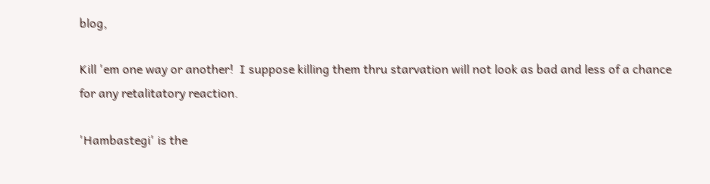blog,

Kill 'em one way or another!  I suppose killing them thru starvation will not look as bad and less of a chance for any retalitatory reaction.

'Hambastegi' is the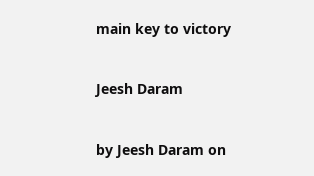main key to victory


Jeesh Daram


by Jeesh Daram on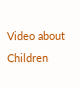Video about Children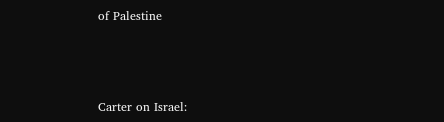of Palestine



Carter on Israel: